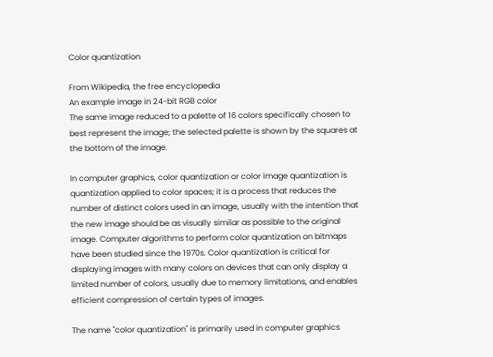Color quantization

From Wikipedia, the free encyclopedia
An example image in 24-bit RGB color
The same image reduced to a palette of 16 colors specifically chosen to best represent the image; the selected palette is shown by the squares at the bottom of the image.

In computer graphics, color quantization or color image quantization is quantization applied to color spaces; it is a process that reduces the number of distinct colors used in an image, usually with the intention that the new image should be as visually similar as possible to the original image. Computer algorithms to perform color quantization on bitmaps have been studied since the 1970s. Color quantization is critical for displaying images with many colors on devices that can only display a limited number of colors, usually due to memory limitations, and enables efficient compression of certain types of images.

The name "color quantization" is primarily used in computer graphics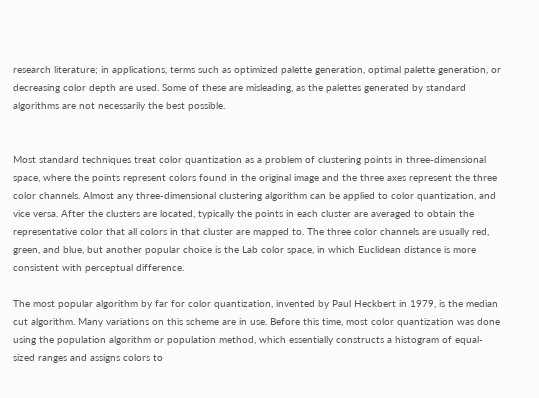research literature; in applications, terms such as optimized palette generation, optimal palette generation, or decreasing color depth are used. Some of these are misleading, as the palettes generated by standard algorithms are not necessarily the best possible.


Most standard techniques treat color quantization as a problem of clustering points in three-dimensional space, where the points represent colors found in the original image and the three axes represent the three color channels. Almost any three-dimensional clustering algorithm can be applied to color quantization, and vice versa. After the clusters are located, typically the points in each cluster are averaged to obtain the representative color that all colors in that cluster are mapped to. The three color channels are usually red, green, and blue, but another popular choice is the Lab color space, in which Euclidean distance is more consistent with perceptual difference.

The most popular algorithm by far for color quantization, invented by Paul Heckbert in 1979, is the median cut algorithm. Many variations on this scheme are in use. Before this time, most color quantization was done using the population algorithm or population method, which essentially constructs a histogram of equal-sized ranges and assigns colors to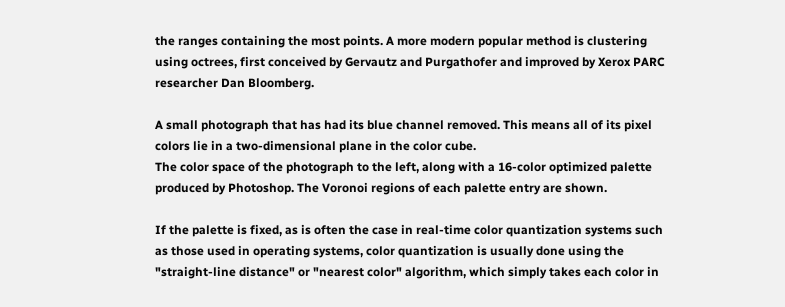the ranges containing the most points. A more modern popular method is clustering using octrees, first conceived by Gervautz and Purgathofer and improved by Xerox PARC researcher Dan Bloomberg.

A small photograph that has had its blue channel removed. This means all of its pixel colors lie in a two-dimensional plane in the color cube.
The color space of the photograph to the left, along with a 16-color optimized palette produced by Photoshop. The Voronoi regions of each palette entry are shown.

If the palette is fixed, as is often the case in real-time color quantization systems such as those used in operating systems, color quantization is usually done using the "straight-line distance" or "nearest color" algorithm, which simply takes each color in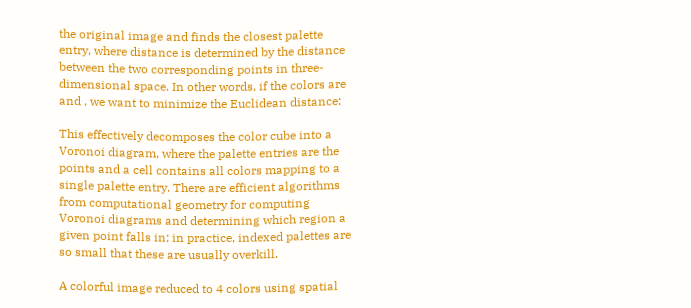the original image and finds the closest palette entry, where distance is determined by the distance between the two corresponding points in three-dimensional space. In other words, if the colors are and , we want to minimize the Euclidean distance:

This effectively decomposes the color cube into a Voronoi diagram, where the palette entries are the points and a cell contains all colors mapping to a single palette entry. There are efficient algorithms from computational geometry for computing Voronoi diagrams and determining which region a given point falls in; in practice, indexed palettes are so small that these are usually overkill.

A colorful image reduced to 4 colors using spatial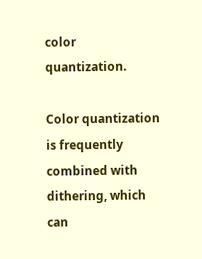color quantization.

Color quantization is frequently combined with dithering, which can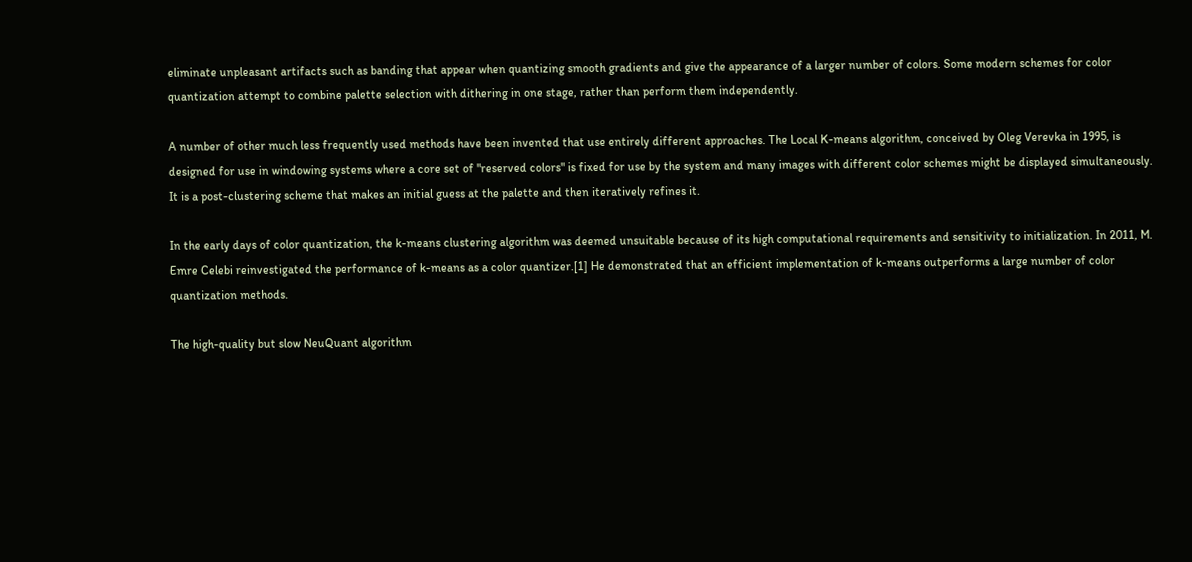eliminate unpleasant artifacts such as banding that appear when quantizing smooth gradients and give the appearance of a larger number of colors. Some modern schemes for color quantization attempt to combine palette selection with dithering in one stage, rather than perform them independently.

A number of other much less frequently used methods have been invented that use entirely different approaches. The Local K-means algorithm, conceived by Oleg Verevka in 1995, is designed for use in windowing systems where a core set of "reserved colors" is fixed for use by the system and many images with different color schemes might be displayed simultaneously. It is a post-clustering scheme that makes an initial guess at the palette and then iteratively refines it.

In the early days of color quantization, the k-means clustering algorithm was deemed unsuitable because of its high computational requirements and sensitivity to initialization. In 2011, M. Emre Celebi reinvestigated the performance of k-means as a color quantizer.[1] He demonstrated that an efficient implementation of k-means outperforms a large number of color quantization methods.

The high-quality but slow NeuQuant algorithm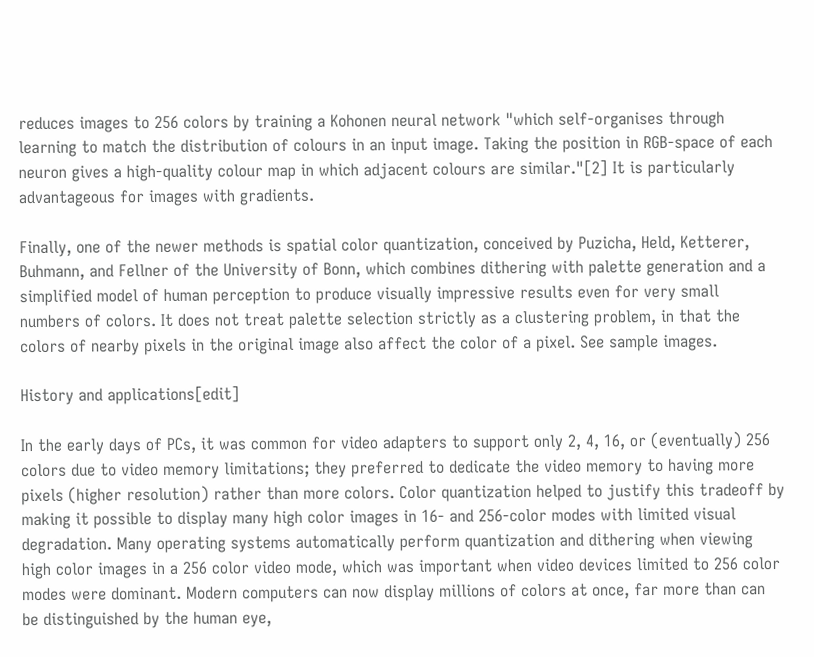reduces images to 256 colors by training a Kohonen neural network "which self-organises through learning to match the distribution of colours in an input image. Taking the position in RGB-space of each neuron gives a high-quality colour map in which adjacent colours are similar."[2] It is particularly advantageous for images with gradients.

Finally, one of the newer methods is spatial color quantization, conceived by Puzicha, Held, Ketterer, Buhmann, and Fellner of the University of Bonn, which combines dithering with palette generation and a simplified model of human perception to produce visually impressive results even for very small numbers of colors. It does not treat palette selection strictly as a clustering problem, in that the colors of nearby pixels in the original image also affect the color of a pixel. See sample images.

History and applications[edit]

In the early days of PCs, it was common for video adapters to support only 2, 4, 16, or (eventually) 256 colors due to video memory limitations; they preferred to dedicate the video memory to having more pixels (higher resolution) rather than more colors. Color quantization helped to justify this tradeoff by making it possible to display many high color images in 16- and 256-color modes with limited visual degradation. Many operating systems automatically perform quantization and dithering when viewing high color images in a 256 color video mode, which was important when video devices limited to 256 color modes were dominant. Modern computers can now display millions of colors at once, far more than can be distinguished by the human eye,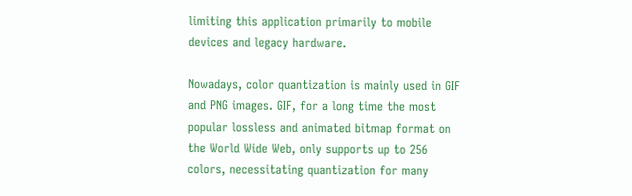limiting this application primarily to mobile devices and legacy hardware.

Nowadays, color quantization is mainly used in GIF and PNG images. GIF, for a long time the most popular lossless and animated bitmap format on the World Wide Web, only supports up to 256 colors, necessitating quantization for many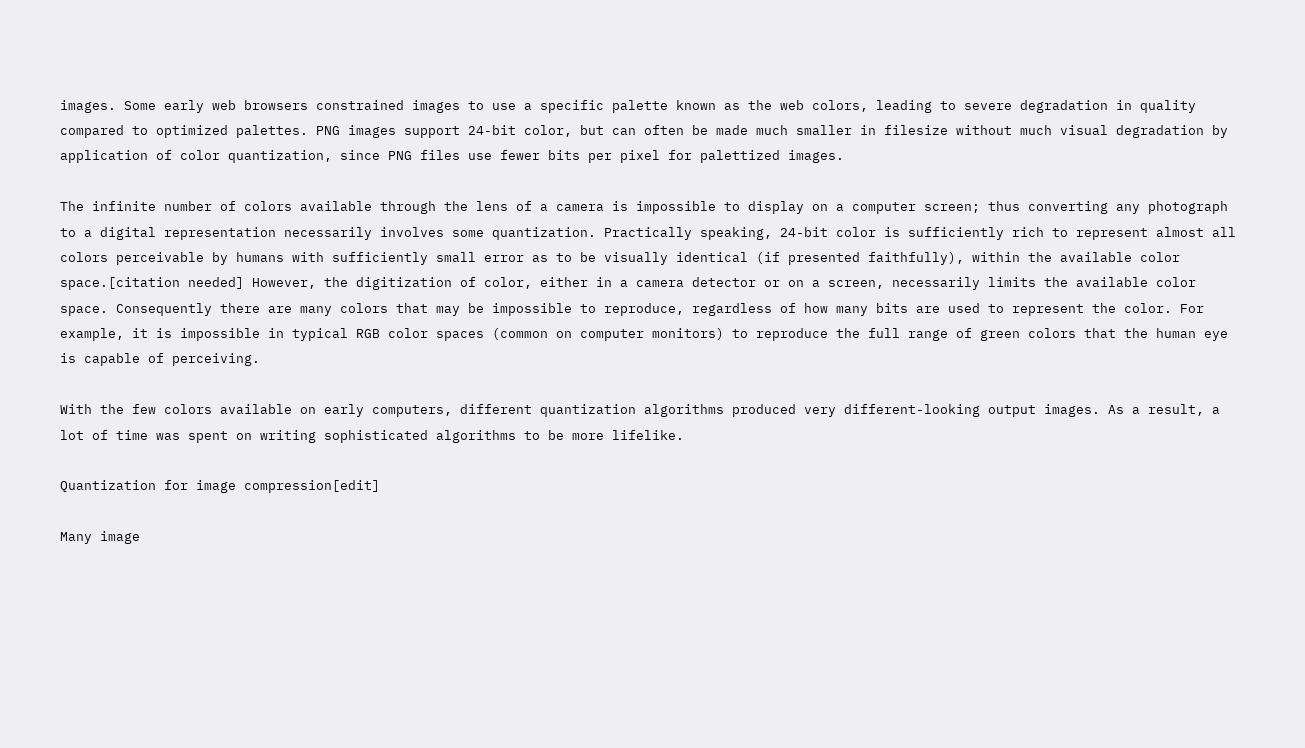images. Some early web browsers constrained images to use a specific palette known as the web colors, leading to severe degradation in quality compared to optimized palettes. PNG images support 24-bit color, but can often be made much smaller in filesize without much visual degradation by application of color quantization, since PNG files use fewer bits per pixel for palettized images.

The infinite number of colors available through the lens of a camera is impossible to display on a computer screen; thus converting any photograph to a digital representation necessarily involves some quantization. Practically speaking, 24-bit color is sufficiently rich to represent almost all colors perceivable by humans with sufficiently small error as to be visually identical (if presented faithfully), within the available color space.[citation needed] However, the digitization of color, either in a camera detector or on a screen, necessarily limits the available color space. Consequently there are many colors that may be impossible to reproduce, regardless of how many bits are used to represent the color. For example, it is impossible in typical RGB color spaces (common on computer monitors) to reproduce the full range of green colors that the human eye is capable of perceiving.

With the few colors available on early computers, different quantization algorithms produced very different-looking output images. As a result, a lot of time was spent on writing sophisticated algorithms to be more lifelike.

Quantization for image compression[edit]

Many image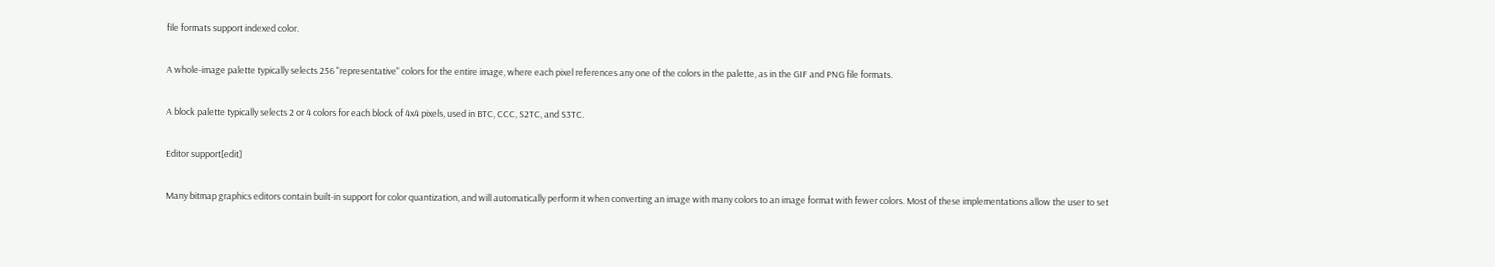file formats support indexed color.

A whole-image palette typically selects 256 "representative" colors for the entire image, where each pixel references any one of the colors in the palette, as in the GIF and PNG file formats.

A block palette typically selects 2 or 4 colors for each block of 4x4 pixels, used in BTC, CCC, S2TC, and S3TC.

Editor support[edit]

Many bitmap graphics editors contain built-in support for color quantization, and will automatically perform it when converting an image with many colors to an image format with fewer colors. Most of these implementations allow the user to set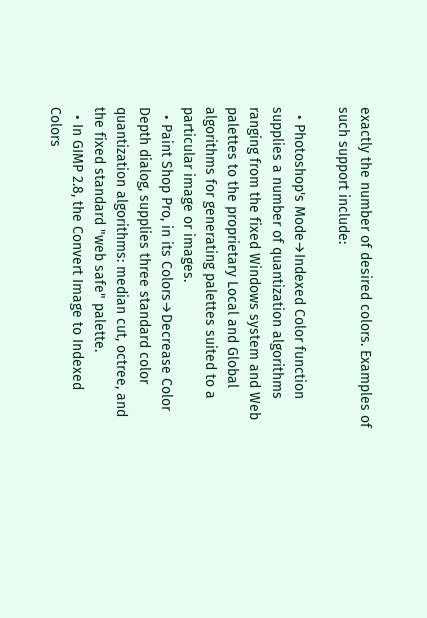exactly the number of desired colors. Examples of such support include:

  • Photoshop's Mode→Indexed Color function supplies a number of quantization algorithms ranging from the fixed Windows system and Web palettes to the proprietary Local and Global algorithms for generating palettes suited to a particular image or images.
  • Paint Shop Pro, in its Colors→Decrease Color Depth dialog, supplies three standard color quantization algorithms: median cut, octree, and the fixed standard "web safe" palette.
  • In GIMP 2.8, the Convert Image to Indexed Colors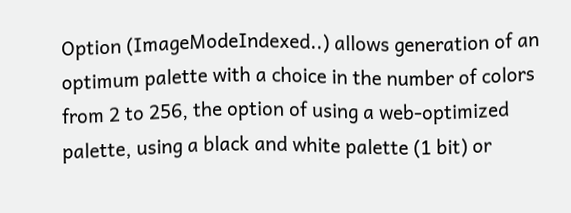Option (ImageModeIndexed..) allows generation of an optimum palette with a choice in the number of colors from 2 to 256, the option of using a web-optimized palette, using a black and white palette (1 bit) or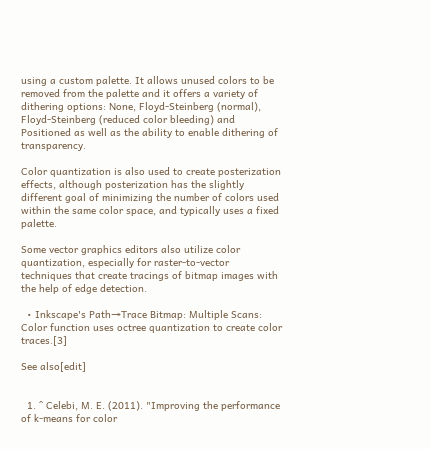using a custom palette. It allows unused colors to be removed from the palette and it offers a variety of dithering options: None, Floyd-Steinberg (normal), Floyd-Steinberg (reduced color bleeding) and Positioned as well as the ability to enable dithering of transparency.

Color quantization is also used to create posterization effects, although posterization has the slightly different goal of minimizing the number of colors used within the same color space, and typically uses a fixed palette.

Some vector graphics editors also utilize color quantization, especially for raster-to-vector techniques that create tracings of bitmap images with the help of edge detection.

  • Inkscape's Path→Trace Bitmap: Multiple Scans: Color function uses octree quantization to create color traces.[3]

See also[edit]


  1. ^ Celebi, M. E. (2011). "Improving the performance of k-means for color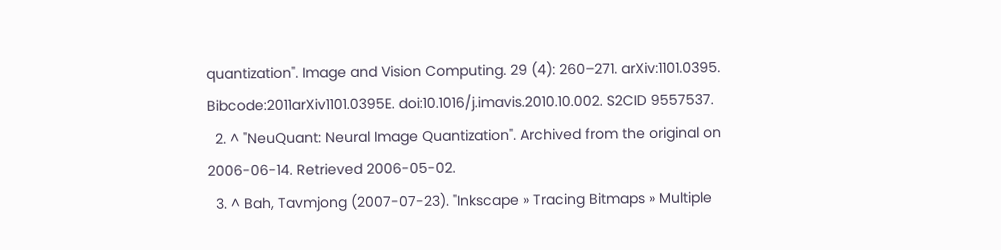quantization". Image and Vision Computing. 29 (4): 260–271. arXiv:1101.0395. Bibcode:2011arXiv1101.0395E. doi:10.1016/j.imavis.2010.10.002. S2CID 9557537.
  2. ^ "NeuQuant: Neural Image Quantization". Archived from the original on 2006-06-14. Retrieved 2006-05-02.
  3. ^ Bah, Tavmjong (2007-07-23). "Inkscape » Tracing Bitmaps » Multiple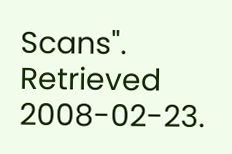Scans". Retrieved 2008-02-23.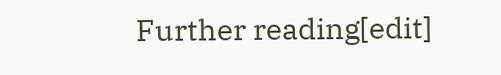Further reading[edit]